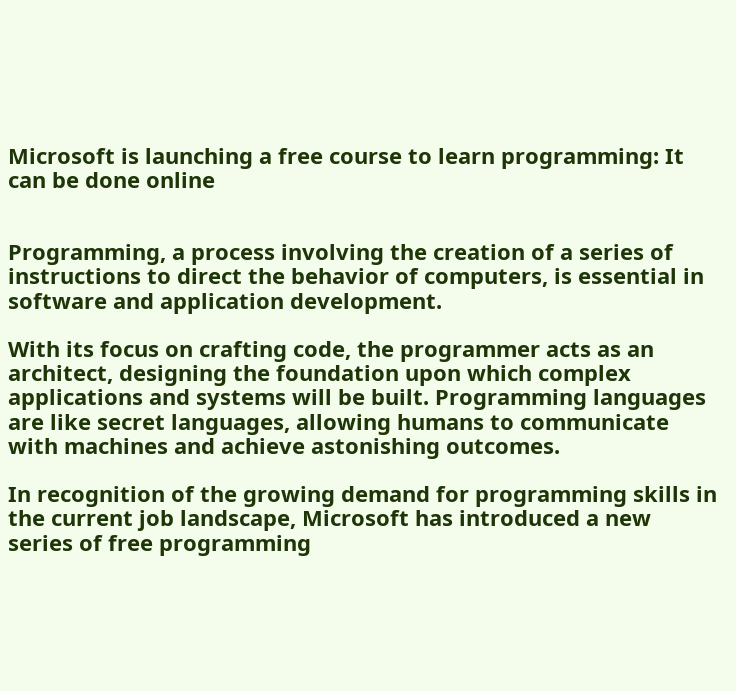Microsoft is launching a free course to learn programming: It can be done online


Programming, a process involving the creation of a series of instructions to direct the behavior of computers, is essential in software and application development.

With its focus on crafting code, the programmer acts as an architect, designing the foundation upon which complex applications and systems will be built. Programming languages are like secret languages, allowing humans to communicate with machines and achieve astonishing outcomes.

In recognition of the growing demand for programming skills in the current job landscape, Microsoft has introduced a new series of free programming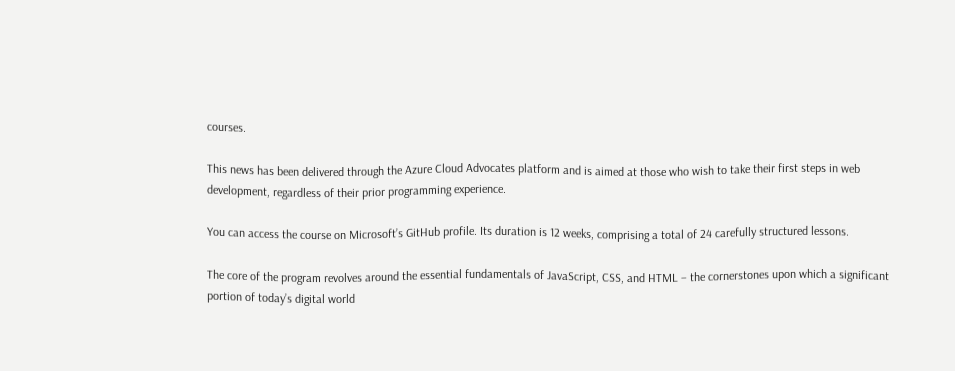courses.

This news has been delivered through the Azure Cloud Advocates platform and is aimed at those who wish to take their first steps in web development, regardless of their prior programming experience.

You can access the course on Microsoft’s GitHub profile. Its duration is 12 weeks, comprising a total of 24 carefully structured lessons.

The core of the program revolves around the essential fundamentals of JavaScript, CSS, and HTML – the cornerstones upon which a significant portion of today’s digital world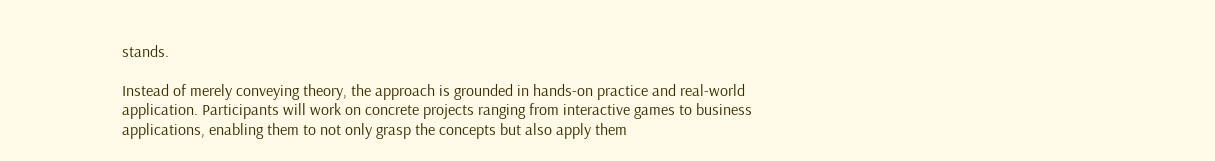stands.

Instead of merely conveying theory, the approach is grounded in hands-on practice and real-world application. Participants will work on concrete projects ranging from interactive games to business applications, enabling them to not only grasp the concepts but also apply them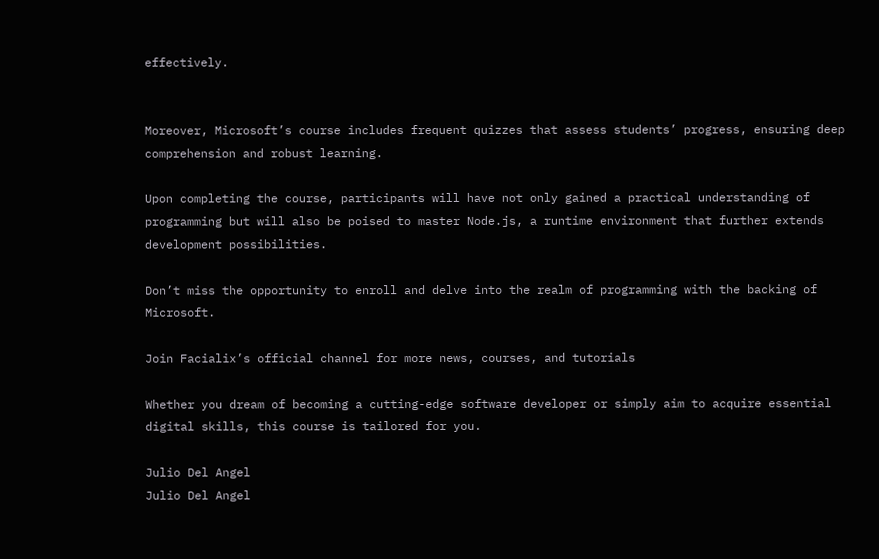effectively.


Moreover, Microsoft’s course includes frequent quizzes that assess students’ progress, ensuring deep comprehension and robust learning.

Upon completing the course, participants will have not only gained a practical understanding of programming but will also be poised to master Node.js, a runtime environment that further extends development possibilities.

Don’t miss the opportunity to enroll and delve into the realm of programming with the backing of Microsoft.

Join Facialix’s official channel for more news, courses, and tutorials

Whether you dream of becoming a cutting-edge software developer or simply aim to acquire essential digital skills, this course is tailored for you.

Julio Del Angel
Julio Del Angel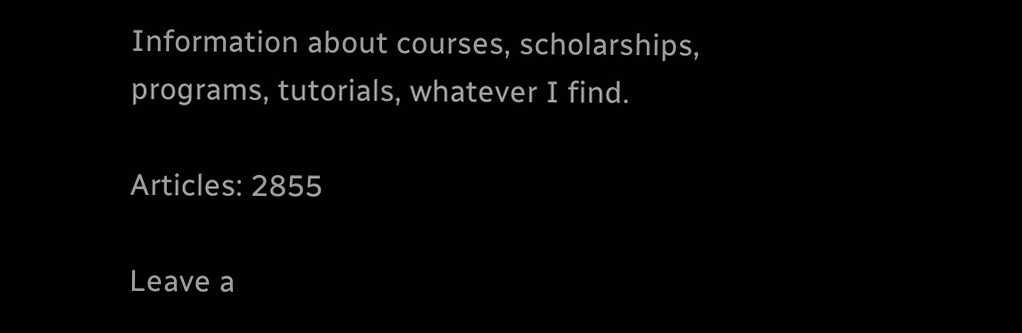Information about courses, scholarships, programs, tutorials, whatever I find.

Articles: 2855

Leave a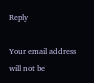Reply

Your email address will not be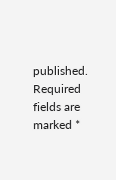published. Required fields are marked *